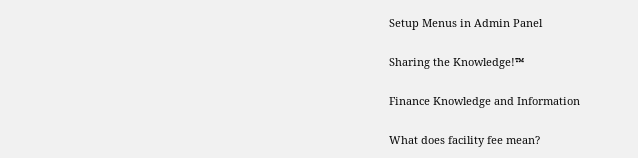Setup Menus in Admin Panel

Sharing the Knowledge!™

Finance Knowledge and Information

What does facility fee mean?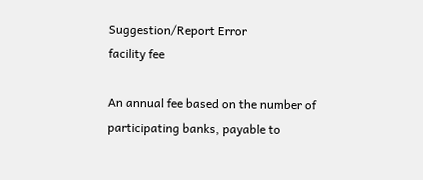Suggestion/Report Error
facility fee

An annual fee based on the number of participating banks, payable to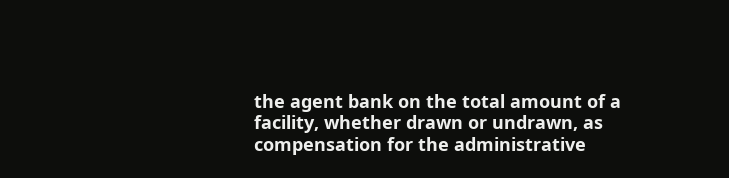the agent bank on the total amount of a facility, whether drawn or undrawn, as compensation for the administrative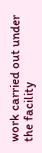work carried out under the facility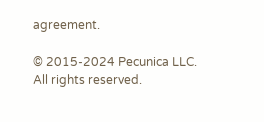agreement.

© 2015-2024 Pecunica LLC.  All rights reserved.